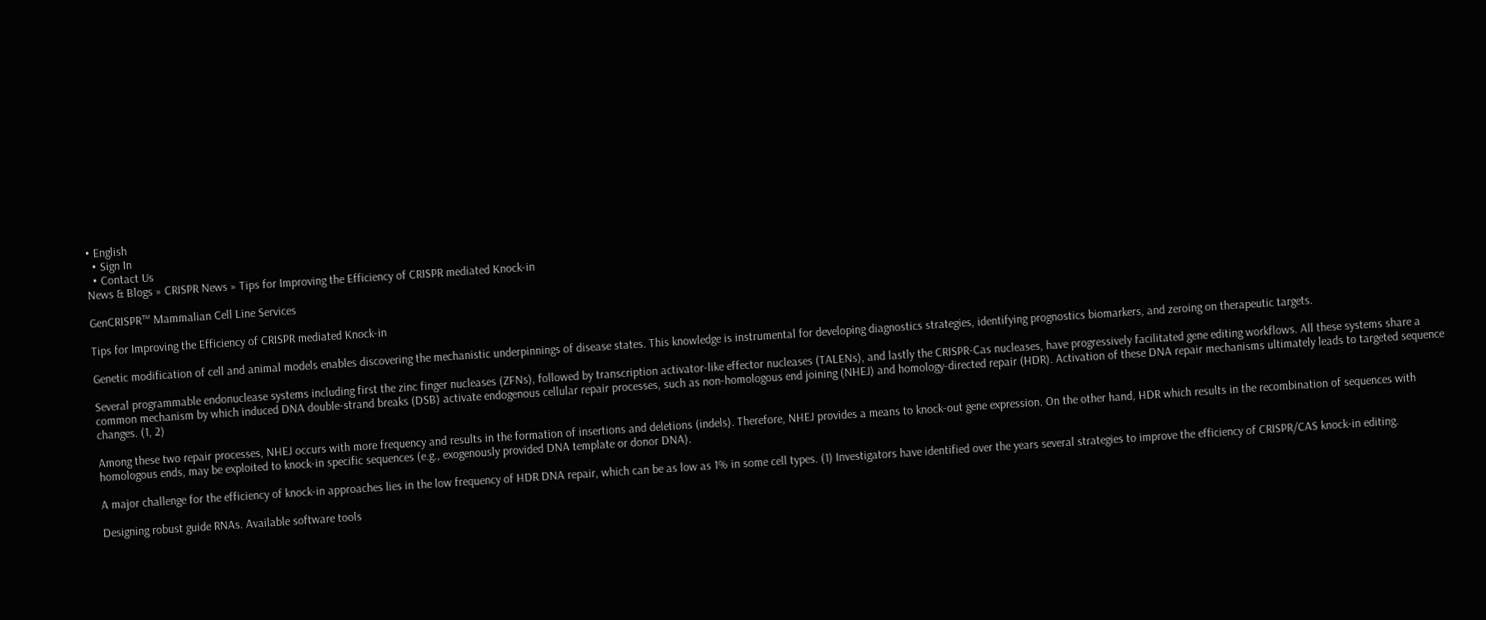• English
  • Sign In
  • Contact Us
News & Blogs » CRISPR News » Tips for Improving the Efficiency of CRISPR mediated Knock-in

GenCRISPR™ Mammalian Cell Line Services

Tips for Improving the Efficiency of CRISPR mediated Knock-in

Genetic modification of cell and animal models enables discovering the mechanistic underpinnings of disease states. This knowledge is instrumental for developing diagnostics strategies, identifying prognostics biomarkers, and zeroing on therapeutic targets.

Several programmable endonuclease systems including first the zinc finger nucleases (ZFNs), followed by transcription activator-like effector nucleases (TALENs), and lastly the CRISPR-Cas nucleases, have progressively facilitated gene editing workflows. All these systems share a common mechanism by which induced DNA double-strand breaks (DSB) activate endogenous cellular repair processes, such as non-homologous end joining (NHEJ) and homology-directed repair (HDR). Activation of these DNA repair mechanisms ultimately leads to targeted sequence changes. (1, 2)

Among these two repair processes, NHEJ occurs with more frequency and results in the formation of insertions and deletions (indels). Therefore, NHEJ provides a means to knock-out gene expression. On the other hand, HDR which results in the recombination of sequences with homologous ends, may be exploited to knock-in specific sequences (e.g., exogenously provided DNA template or donor DNA).

A major challenge for the efficiency of knock-in approaches lies in the low frequency of HDR DNA repair, which can be as low as 1% in some cell types. (1) Investigators have identified over the years several strategies to improve the efficiency of CRISPR/CAS knock-in editing.

Designing robust guide RNAs. Available software tools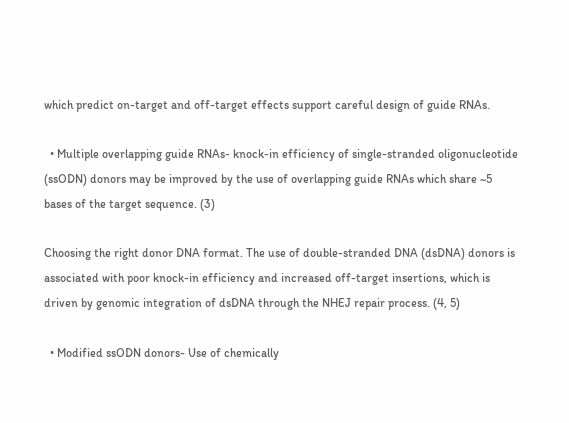which predict on-target and off-target effects support careful design of guide RNAs.

  • Multiple overlapping guide RNAs- knock-in efficiency of single-stranded oligonucleotide (ssODN) donors may be improved by the use of overlapping guide RNAs which share ~5 bases of the target sequence. (3)

Choosing the right donor DNA format. The use of double-stranded DNA (dsDNA) donors is associated with poor knock-in efficiency and increased off-target insertions, which is driven by genomic integration of dsDNA through the NHEJ repair process. (4, 5)

  • Modified ssODN donors- Use of chemically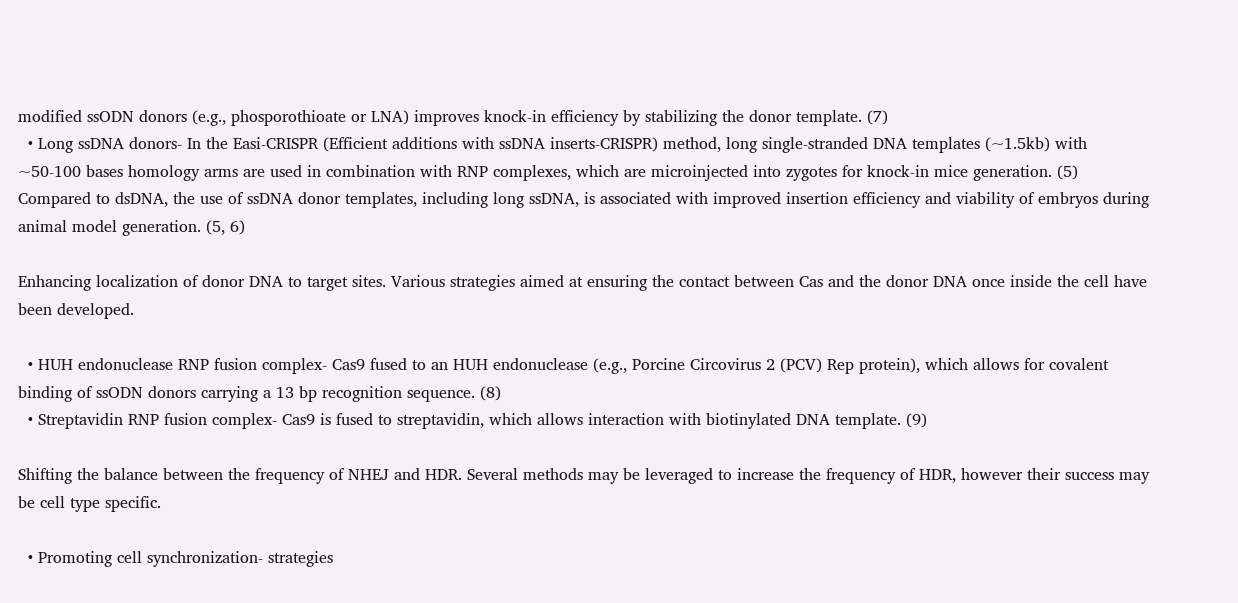modified ssODN donors (e.g., phosporothioate or LNA) improves knock-in efficiency by stabilizing the donor template. (7)
  • Long ssDNA donors- In the Easi-CRISPR (Efficient additions with ssDNA inserts-CRISPR) method, long single-stranded DNA templates (~1.5kb) with ~50-100 bases homology arms are used in combination with RNP complexes, which are microinjected into zygotes for knock-in mice generation. (5) Compared to dsDNA, the use of ssDNA donor templates, including long ssDNA, is associated with improved insertion efficiency and viability of embryos during animal model generation. (5, 6)

Enhancing localization of donor DNA to target sites. Various strategies aimed at ensuring the contact between Cas and the donor DNA once inside the cell have been developed.

  • HUH endonuclease RNP fusion complex- Cas9 fused to an HUH endonuclease (e.g., Porcine Circovirus 2 (PCV) Rep protein), which allows for covalent binding of ssODN donors carrying a 13 bp recognition sequence. (8)
  • Streptavidin RNP fusion complex- Cas9 is fused to streptavidin, which allows interaction with biotinylated DNA template. (9)

Shifting the balance between the frequency of NHEJ and HDR. Several methods may be leveraged to increase the frequency of HDR, however their success may be cell type specific.

  • Promoting cell synchronization- strategies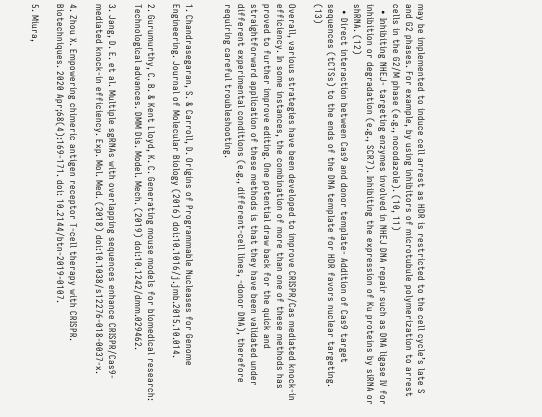may be implemented to induce cell arrest as HDR is restricted to the cell cycle’s late S and G2 phases. For example, by using inhibitors of microtubule polymerization to arrest cells in the G2/M phase (e.g., nocodazole). (10, 11)
  • Inhibiting NHEJ- targeting enzymes involved in NHEJ DNA repair such as DNA ligase IV for inhibition or degradation (e.g., SCR7). Inhibiting the expression of Ku proteins by siRNA or shRNA. (12)
  • Direct interaction between Cas9 and donor template- Addition of Cas9 target sequences (tCTSs) to the ends of the DNA template for HDR favors nuclear targeting. (13)

Overall, various strategies have been developed to improve CRISPR/Cas mediated knock-in efficiency. In some instances, the combination of more than one of these methods has proved to further improve editing. One potential draw back for the quick and straightforward application of these methods is that they have been validated under different experimental conditions (e.g., different-cell lines, -donor DNA), therefore requiring careful troubleshooting.


1. Chandrasegaran, S. & Carroll, D. Origins of Programmable Nucleases for Genome Engineering. Journal of Molecular Biology (2016) doi:10.1016/j.jmb.2015.10.014.

2. Gurumurthy, C. B. & Kent Lloyd, K. C. Generating mouse models for biomedical research: Technological advances. DMM Dis. Model. Mech. (2019) doi:10.1242/dmm.029462.

3. Jang, D. E. et al. Multiple sgRNAs with overlapping sequences enhance CRISPR/Cas9-mediated knock-in efficiency. Exp. Mol. Med. (2018) doi:10.1038/s12276-018-0037-x.

4. Zhou X. Empowering chimeric antigen receptor T-cell therapy with CRISPR. Biotechniques. 2020 Apr;68(4):169-171. doi: 10.2144/btn-2019-0107.

5. Miura,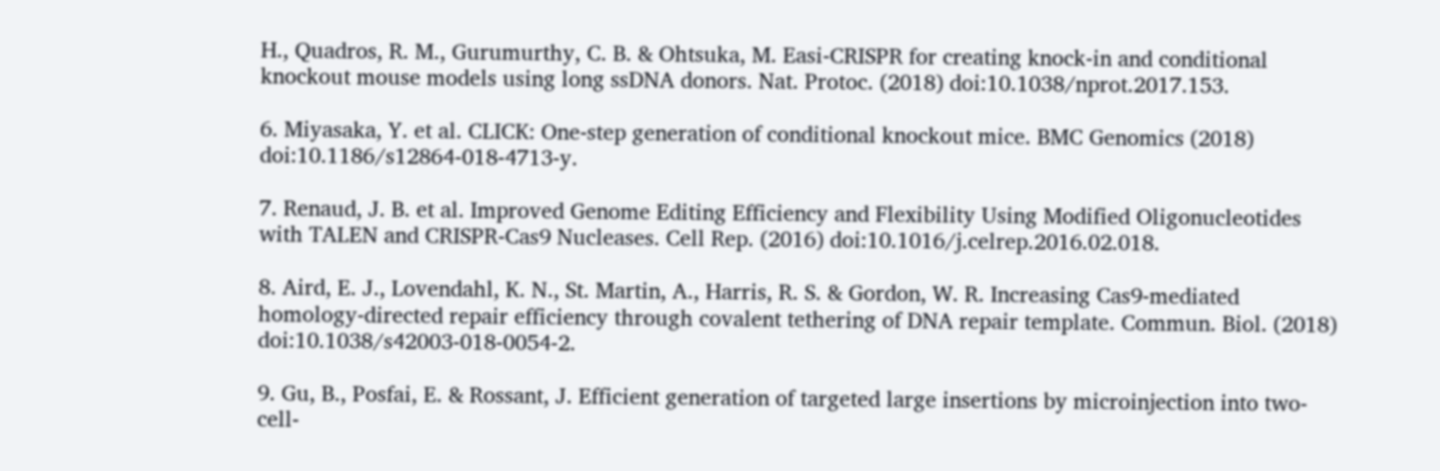H., Quadros, R. M., Gurumurthy, C. B. & Ohtsuka, M. Easi-CRISPR for creating knock-in and conditional knockout mouse models using long ssDNA donors. Nat. Protoc. (2018) doi:10.1038/nprot.2017.153.

6. Miyasaka, Y. et al. CLICK: One-step generation of conditional knockout mice. BMC Genomics (2018) doi:10.1186/s12864-018-4713-y.

7. Renaud, J. B. et al. Improved Genome Editing Efficiency and Flexibility Using Modified Oligonucleotides with TALEN and CRISPR-Cas9 Nucleases. Cell Rep. (2016) doi:10.1016/j.celrep.2016.02.018.

8. Aird, E. J., Lovendahl, K. N., St. Martin, A., Harris, R. S. & Gordon, W. R. Increasing Cas9-mediated homology-directed repair efficiency through covalent tethering of DNA repair template. Commun. Biol. (2018) doi:10.1038/s42003-018-0054-2.

9. Gu, B., Posfai, E. & Rossant, J. Efficient generation of targeted large insertions by microinjection into two-cell-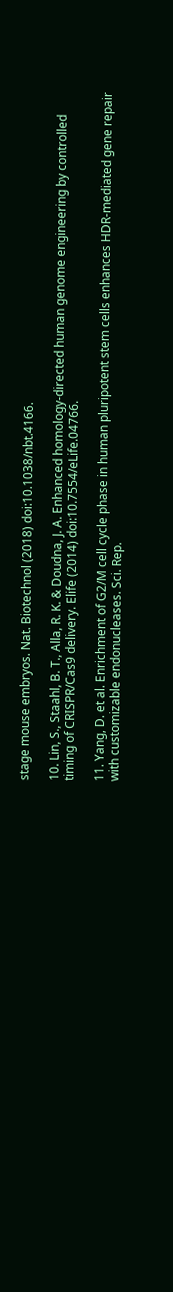stage mouse embryos. Nat. Biotechnol (2018) doi:10.1038/nbt.4166.

10. Lin, S., Staahl, B. T., Alla, R. K. & Doudna, J. A. Enhanced homology-directed human genome engineering by controlled timing of CRISPR/Cas9 delivery. Elife (2014) doi:10.7554/eLife.04766.

11. Yang, D. et al. Enrichment of G2/M cell cycle phase in human pluripotent stem cells enhances HDR-mediated gene repair with customizable endonucleases. Sci. Rep.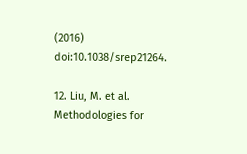(2016) doi:10.1038/srep21264.

12. Liu, M. et al. Methodologies for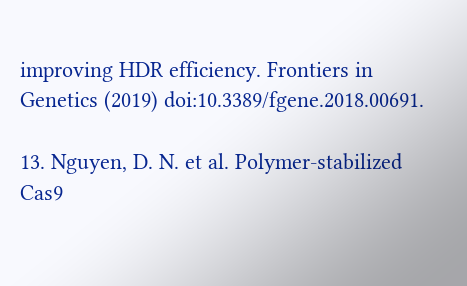improving HDR efficiency. Frontiers in Genetics (2019) doi:10.3389/fgene.2018.00691.

13. Nguyen, D. N. et al. Polymer-stabilized Cas9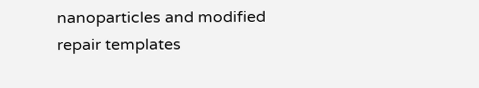nanoparticles and modified repair templates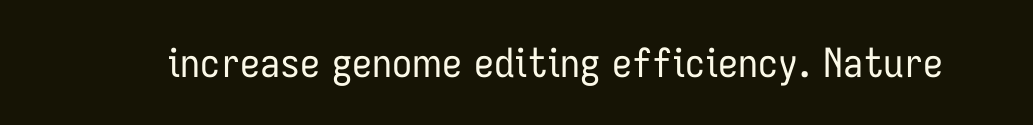increase genome editing efficiency. Nature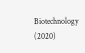Biotechnology (2020)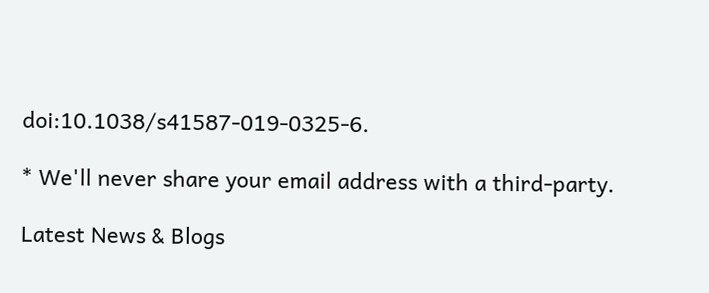doi:10.1038/s41587-019-0325-6.

* We'll never share your email address with a third-party.

Latest News & Blogs